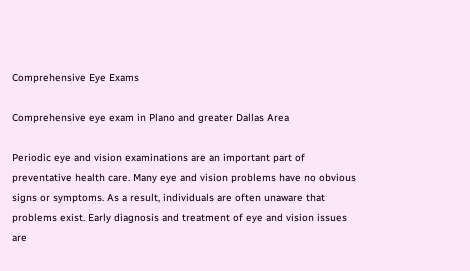Comprehensive Eye Exams

Comprehensive eye exam in Plano and greater Dallas Area

Periodic eye and vision examinations are an important part of preventative health care. Many eye and vision problems have no obvious signs or symptoms. As a result, individuals are often unaware that problems exist. Early diagnosis and treatment of eye and vision issues are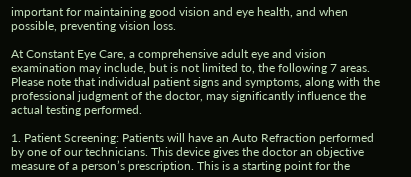important for maintaining good vision and eye health, and when possible, preventing vision loss.

At Constant Eye Care, a comprehensive adult eye and vision examination may include, but is not limited to, the following 7 areas. Please note that individual patient signs and symptoms, along with the professional judgment of the doctor, may significantly influence the actual testing performed.

1. Patient Screening: Patients will have an Auto Refraction performed by one of our technicians. This device gives the doctor an objective measure of a person’s prescription. This is a starting point for the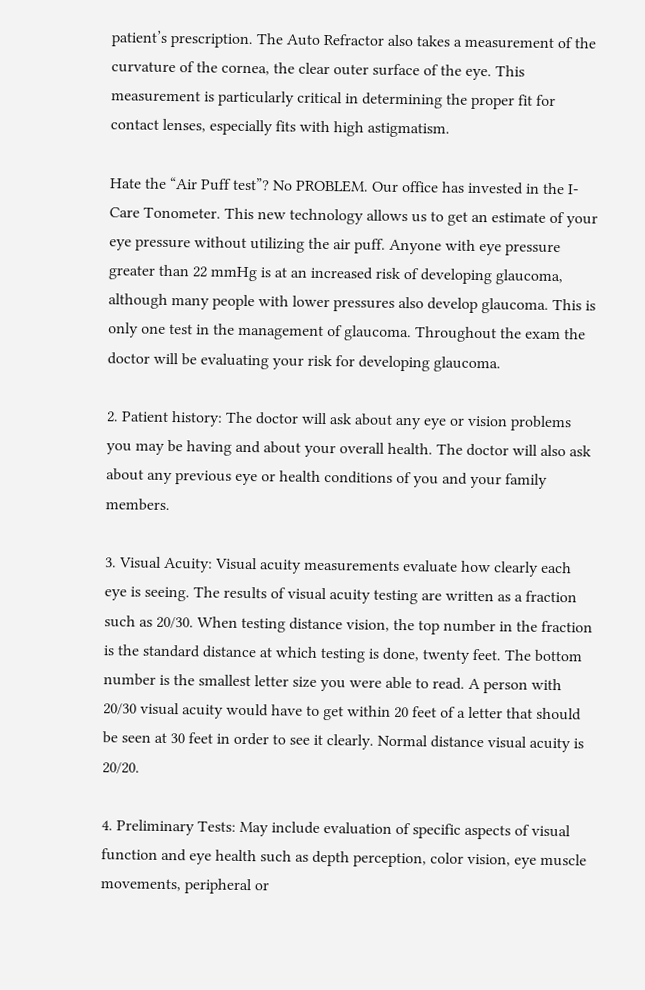patient’s prescription. The Auto Refractor also takes a measurement of the curvature of the cornea, the clear outer surface of the eye. This measurement is particularly critical in determining the proper fit for contact lenses, especially fits with high astigmatism.

Hate the “Air Puff test”? No PROBLEM. Our office has invested in the I-Care Tonometer. This new technology allows us to get an estimate of your eye pressure without utilizing the air puff. Anyone with eye pressure greater than 22 mmHg is at an increased risk of developing glaucoma, although many people with lower pressures also develop glaucoma. This is only one test in the management of glaucoma. Throughout the exam the doctor will be evaluating your risk for developing glaucoma.

2. Patient history: The doctor will ask about any eye or vision problems you may be having and about your overall health. The doctor will also ask about any previous eye or health conditions of you and your family members.

3. Visual Acuity: Visual acuity measurements evaluate how clearly each eye is seeing. The results of visual acuity testing are written as a fraction such as 20/30. When testing distance vision, the top number in the fraction is the standard distance at which testing is done, twenty feet. The bottom number is the smallest letter size you were able to read. A person with 20/30 visual acuity would have to get within 20 feet of a letter that should be seen at 30 feet in order to see it clearly. Normal distance visual acuity is 20/20.

4. Preliminary Tests: May include evaluation of specific aspects of visual function and eye health such as depth perception, color vision, eye muscle movements, peripheral or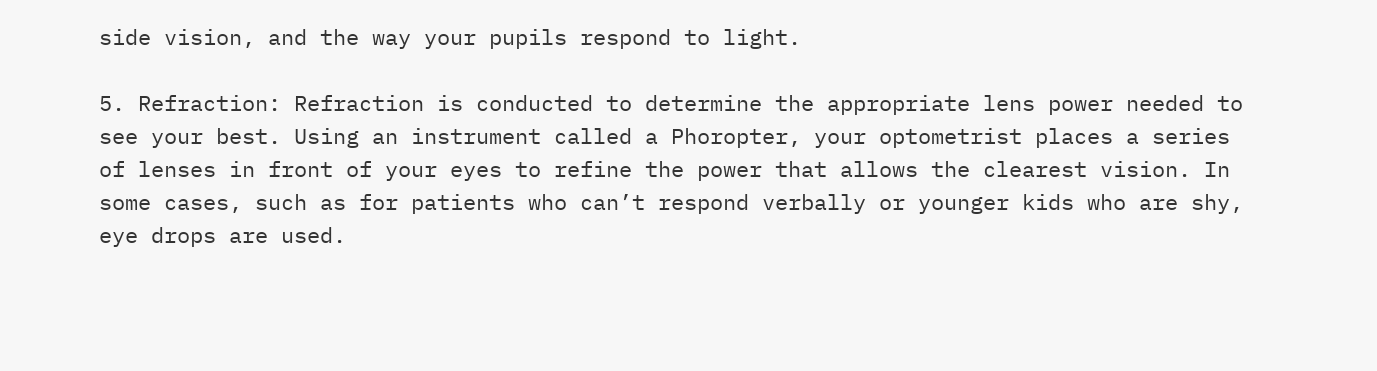side vision, and the way your pupils respond to light.

5. Refraction: Refraction is conducted to determine the appropriate lens power needed to see your best. Using an instrument called a Phoropter, your optometrist places a series of lenses in front of your eyes to refine the power that allows the clearest vision. In some cases, such as for patients who can’t respond verbally or younger kids who are shy, eye drops are used.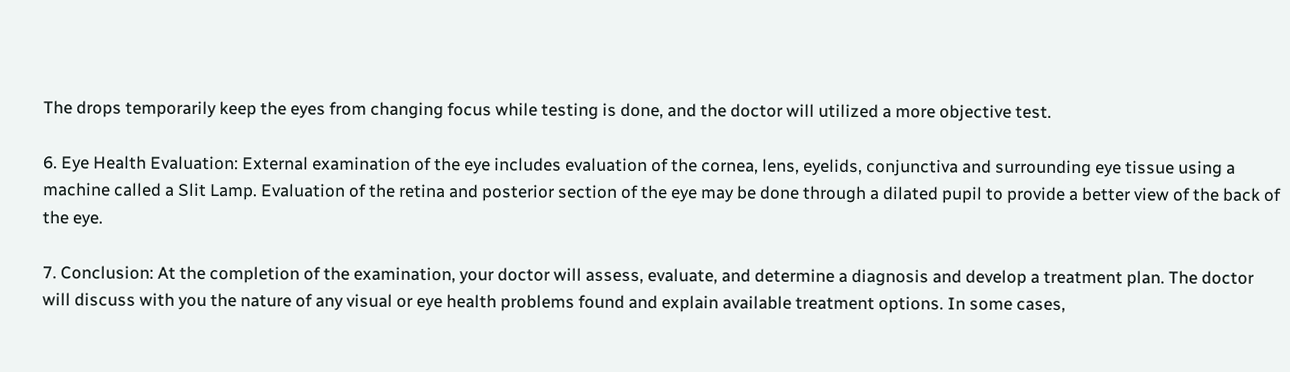The drops temporarily keep the eyes from changing focus while testing is done, and the doctor will utilized a more objective test.

6. Eye Health Evaluation: External examination of the eye includes evaluation of the cornea, lens, eyelids, conjunctiva and surrounding eye tissue using a machine called a Slit Lamp. Evaluation of the retina and posterior section of the eye may be done through a dilated pupil to provide a better view of the back of the eye.

7. Conclusion: At the completion of the examination, your doctor will assess, evaluate, and determine a diagnosis and develop a treatment plan. The doctor will discuss with you the nature of any visual or eye health problems found and explain available treatment options. In some cases,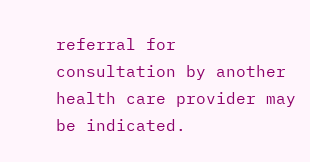referral for consultation by another health care provider may be indicated.